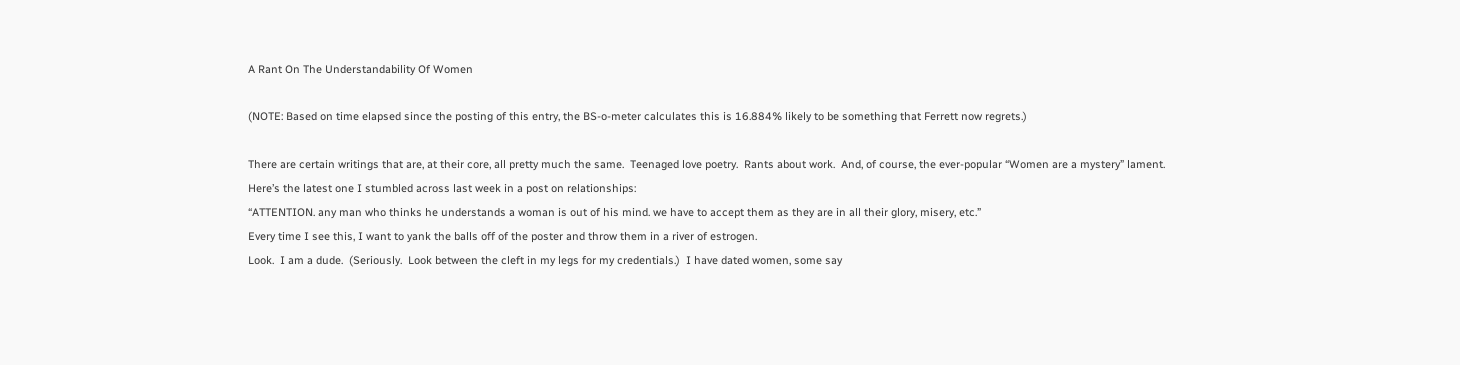A Rant On The Understandability Of Women

(NOTE: Based on time elapsed since the posting of this entry, the BS-o-meter calculates this is 16.884% likely to be something that Ferrett now regrets.)

There are certain writings that are, at their core, all pretty much the same.  Teenaged love poetry.  Rants about work.  And, of course, the ever-popular “Women are a mystery” lament.
Here’s the latest one I stumbled across last week in a post on relationships:
“ATTENTION. any man who thinks he understands a woman is out of his mind. we have to accept them as they are in all their glory, misery, etc.”
Every time I see this, I want to yank the balls off of the poster and throw them in a river of estrogen.
Look.  I am a dude.  (Seriously.  Look between the cleft in my legs for my credentials.)  I have dated women, some say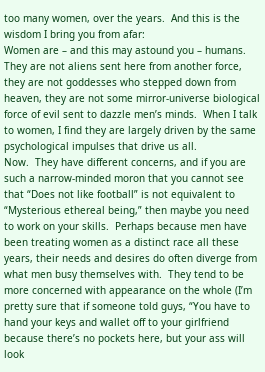too many women, over the years.  And this is the wisdom I bring you from afar:
Women are – and this may astound you – humans.
They are not aliens sent here from another force, they are not goddesses who stepped down from heaven, they are not some mirror-universe biological force of evil sent to dazzle men’s minds.  When I talk to women, I find they are largely driven by the same psychological impulses that drive us all.
Now.  They have different concerns, and if you are such a narrow-minded moron that you cannot see that “Does not like football” is not equivalent to “Mysterious ethereal being,” then maybe you need to work on your skills.  Perhaps because men have been treating women as a distinct race all these years, their needs and desires do often diverge from what men busy themselves with.  They tend to be more concerned with appearance on the whole (I’m pretty sure that if someone told guys, “You have to hand your keys and wallet off to your girlfriend because there’s no pockets here, but your ass will look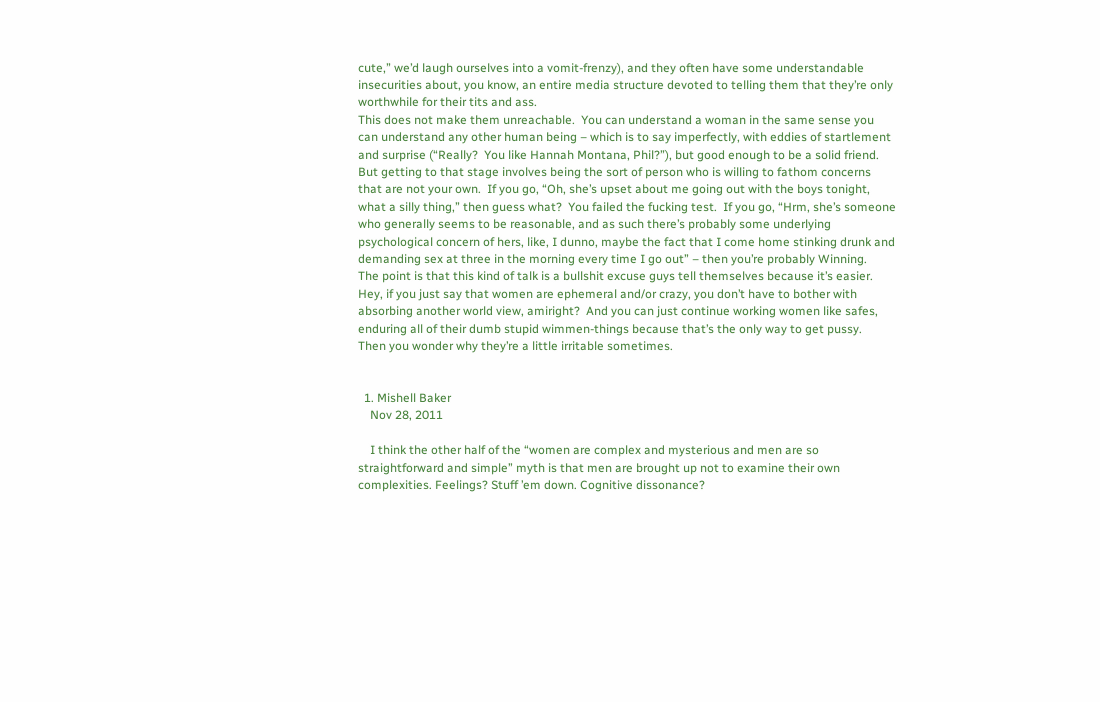cute,” we’d laugh ourselves into a vomit-frenzy), and they often have some understandable insecurities about, you know, an entire media structure devoted to telling them that they’re only worthwhile for their tits and ass.
This does not make them unreachable.  You can understand a woman in the same sense you can understand any other human being – which is to say imperfectly, with eddies of startlement and surprise (“Really?  You like Hannah Montana, Phil?”), but good enough to be a solid friend.
But getting to that stage involves being the sort of person who is willing to fathom concerns that are not your own.  If you go, “Oh, she’s upset about me going out with the boys tonight, what a silly thing,” then guess what?  You failed the fucking test.  If you go, “Hrm, she’s someone who generally seems to be reasonable, and as such there’s probably some underlying psychological concern of hers, like, I dunno, maybe the fact that I come home stinking drunk and demanding sex at three in the morning every time I go out” – then you’re probably Winning.
The point is that this kind of talk is a bullshit excuse guys tell themselves because it’s easier.  Hey, if you just say that women are ephemeral and/or crazy, you don’t have to bother with absorbing another world view, amiright?  And you can just continue working women like safes, enduring all of their dumb stupid wimmen-things because that’s the only way to get pussy.
Then you wonder why they’re a little irritable sometimes.


  1. Mishell Baker
    Nov 28, 2011

    I think the other half of the “women are complex and mysterious and men are so straightforward and simple” myth is that men are brought up not to examine their own complexities. Feelings? Stuff ’em down. Cognitive dissonance?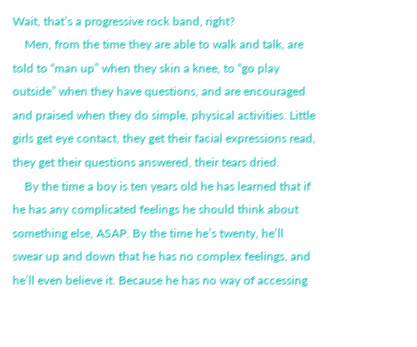Wait, that’s a progressive rock band, right?
    Men, from the time they are able to walk and talk, are told to “man up” when they skin a knee, to “go play outside” when they have questions, and are encouraged and praised when they do simple, physical activities. Little girls get eye contact, they get their facial expressions read, they get their questions answered, their tears dried.
    By the time a boy is ten years old he has learned that if he has any complicated feelings he should think about something else, ASAP. By the time he’s twenty, he’ll swear up and down that he has no complex feelings, and he’ll even believe it. Because he has no way of accessing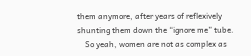them anymore, after years of reflexively shunting them down the “ignore me” tube.
    So yeah, women are not as complex as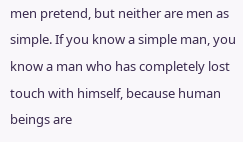men pretend, but neither are men as simple. If you know a simple man, you know a man who has completely lost touch with himself, because human beings are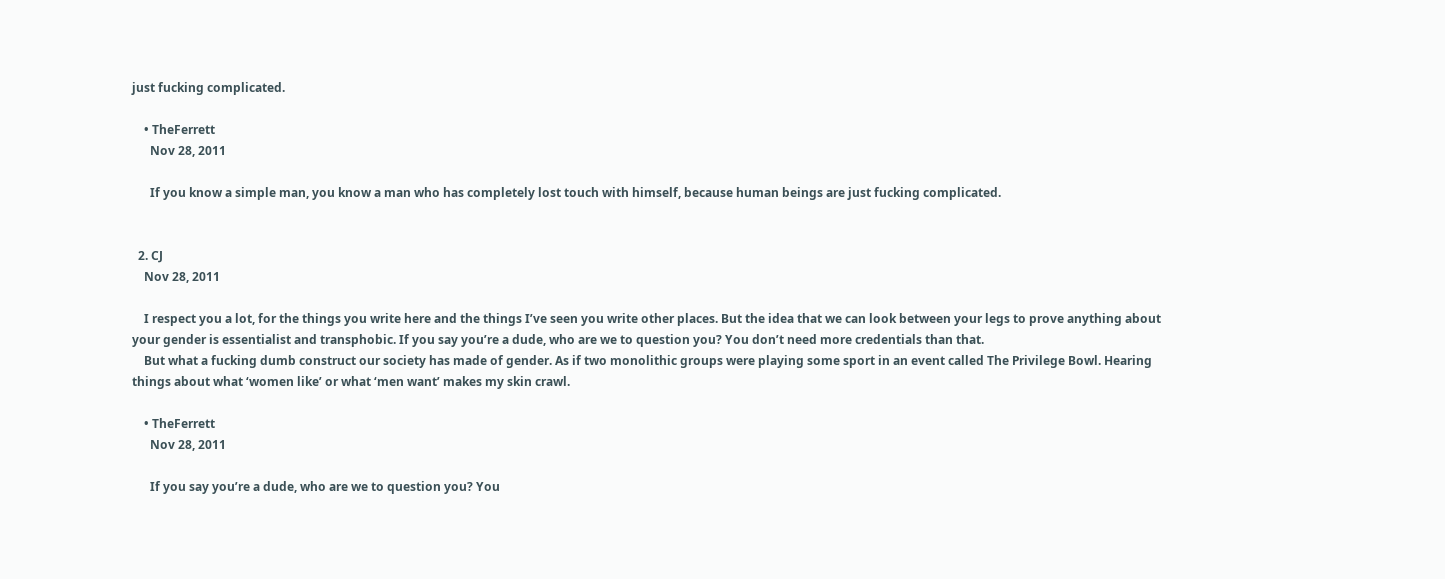just fucking complicated.

    • TheFerrett
      Nov 28, 2011

      If you know a simple man, you know a man who has completely lost touch with himself, because human beings are just fucking complicated.


  2. CJ
    Nov 28, 2011

    I respect you a lot, for the things you write here and the things I’ve seen you write other places. But the idea that we can look between your legs to prove anything about your gender is essentialist and transphobic. If you say you’re a dude, who are we to question you? You don’t need more credentials than that.
    But what a fucking dumb construct our society has made of gender. As if two monolithic groups were playing some sport in an event called The Privilege Bowl. Hearing things about what ‘women like’ or what ‘men want’ makes my skin crawl.

    • TheFerrett
      Nov 28, 2011

      If you say you’re a dude, who are we to question you? You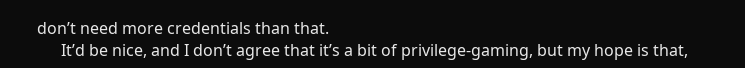don’t need more credentials than that.
      It’d be nice, and I don’t agree that it’s a bit of privilege-gaming, but my hope is that,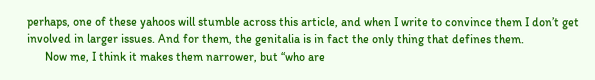perhaps, one of these yahoos will stumble across this article, and when I write to convince them I don’t get involved in larger issues. And for them, the genitalia is in fact the only thing that defines them.
      Now me, I think it makes them narrower, but “who are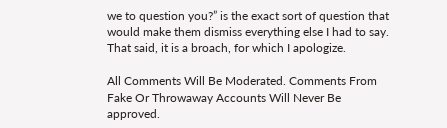we to question you?” is the exact sort of question that would make them dismiss everything else I had to say. That said, it is a broach, for which I apologize.

All Comments Will Be Moderated. Comments From Fake Or Throwaway Accounts Will Never Be approved.